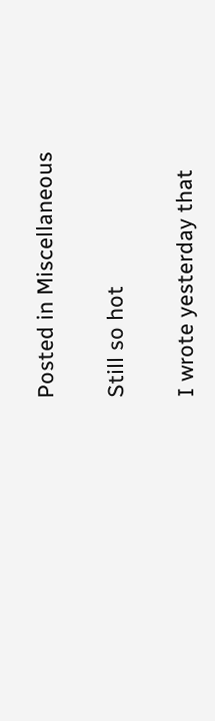Posted in Miscellaneous

Still so hot

I wrote yesterday that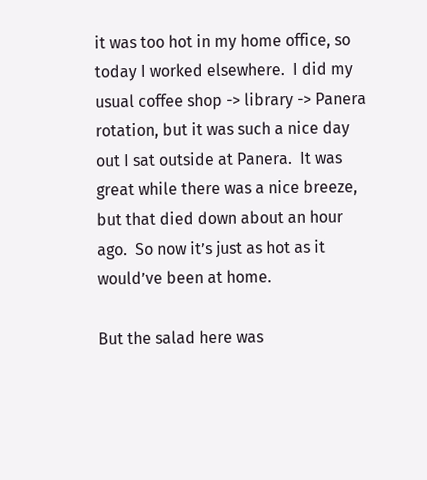it was too hot in my home office, so today I worked elsewhere.  I did my usual coffee shop -> library -> Panera rotation, but it was such a nice day out I sat outside at Panera.  It was great while there was a nice breeze, but that died down about an hour ago.  So now it’s just as hot as it would’ve been at home.

But the salad here was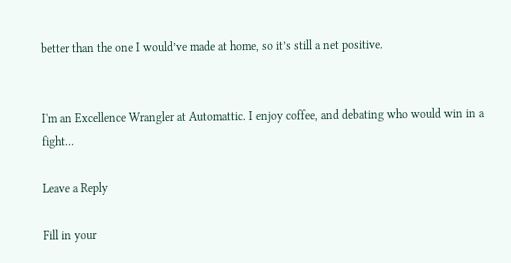better than the one I would’ve made at home, so it’s still a net positive.


I'm an Excellence Wrangler at Automattic. I enjoy coffee, and debating who would win in a fight...

Leave a Reply

Fill in your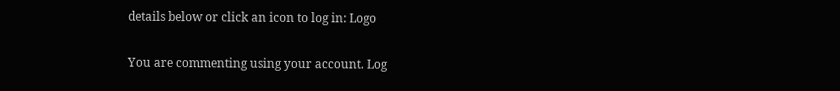details below or click an icon to log in: Logo

You are commenting using your account. Log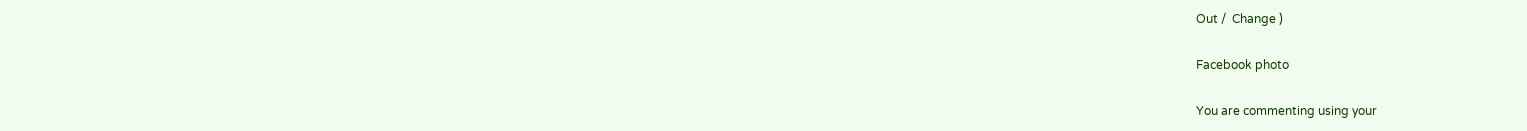Out /  Change )

Facebook photo

You are commenting using your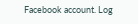Facebook account. Log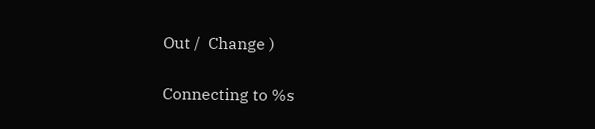Out /  Change )

Connecting to %s